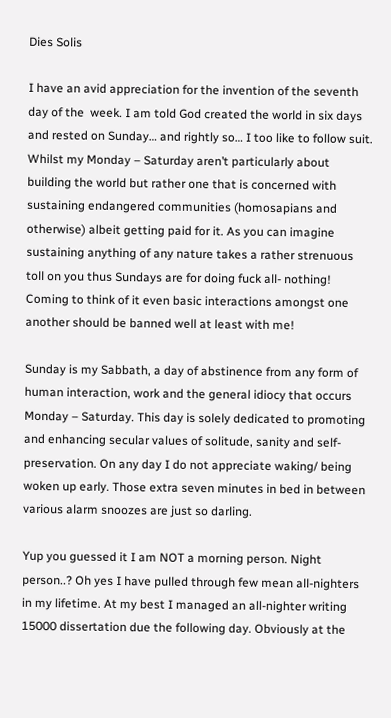Dies Solis

I have an avid appreciation for the invention of the seventh day of the  week. I am told God created the world in six days and rested on Sunday… and rightly so… I too like to follow suit. Whilst my Monday – Saturday aren’t particularly about building the world but rather one that is concerned with sustaining endangered communities (homosapians and otherwise) albeit getting paid for it. As you can imagine sustaining anything of any nature takes a rather strenuous toll on you thus Sundays are for doing fuck all- nothing! Coming to think of it even basic interactions amongst one another should be banned well at least with me!

Sunday is my Sabbath, a day of abstinence from any form of human interaction, work and the general idiocy that occurs Monday – Saturday. This day is solely dedicated to promoting and enhancing secular values of solitude, sanity and self-preservation. On any day I do not appreciate waking/ being woken up early. Those extra seven minutes in bed in between various alarm snoozes are just so darling.

Yup you guessed it I am NOT a morning person. Night person..? Oh yes I have pulled through few mean all-nighters in my lifetime. At my best I managed an all-nighter writing 15000 dissertation due the following day. Obviously at the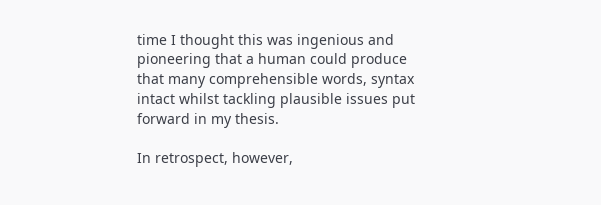time I thought this was ingenious and pioneering that a human could produce that many comprehensible words, syntax intact whilst tackling plausible issues put forward in my thesis.

In retrospect, however,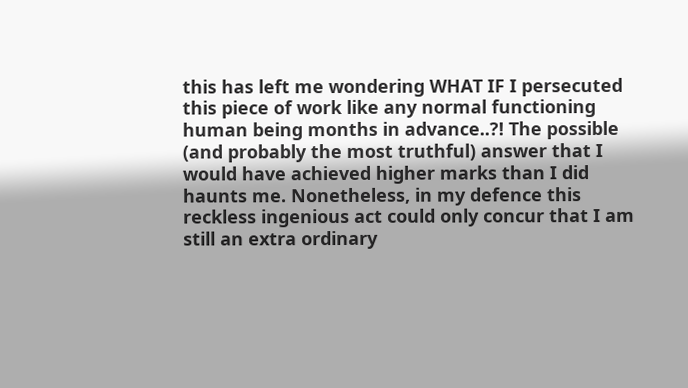this has left me wondering WHAT IF I persecuted this piece of work like any normal functioning human being months in advance..?! The possible (and probably the most truthful) answer that I would have achieved higher marks than I did haunts me. Nonetheless, in my defence this reckless ingenious act could only concur that I am still an extra ordinary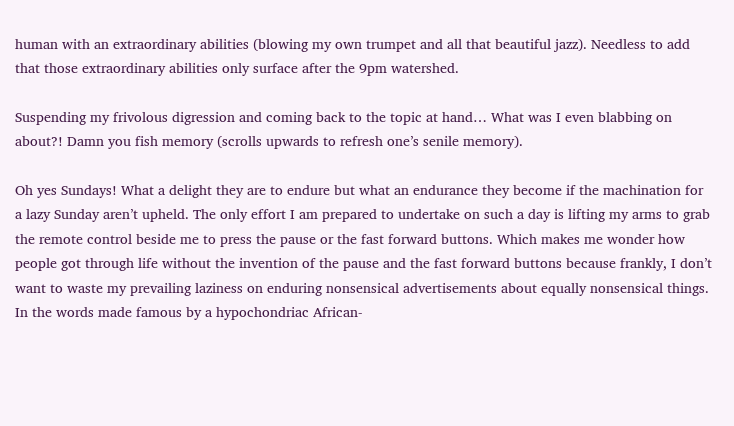human with an extraordinary abilities (blowing my own trumpet and all that beautiful jazz). Needless to add that those extraordinary abilities only surface after the 9pm watershed.

Suspending my frivolous digression and coming back to the topic at hand… What was I even blabbing on about?! Damn you fish memory (scrolls upwards to refresh one’s senile memory).

Oh yes Sundays! What a delight they are to endure but what an endurance they become if the machination for a lazy Sunday aren’t upheld. The only effort I am prepared to undertake on such a day is lifting my arms to grab the remote control beside me to press the pause or the fast forward buttons. Which makes me wonder how people got through life without the invention of the pause and the fast forward buttons because frankly, I don’t want to waste my prevailing laziness on enduring nonsensical advertisements about equally nonsensical things. In the words made famous by a hypochondriac African-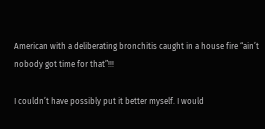American with a deliberating bronchitis caught in a house fire “ain’t nobody got time for that”!!!

I couldn’t have possibly put it better myself. I would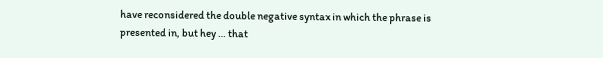have reconsidered the double negative syntax in which the phrase is presented in, but hey … that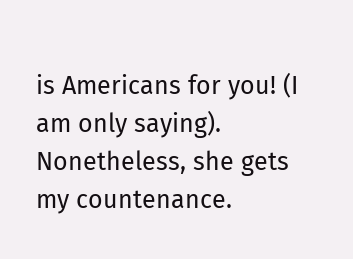is Americans for you! (I am only saying). Nonetheless, she gets my countenance.